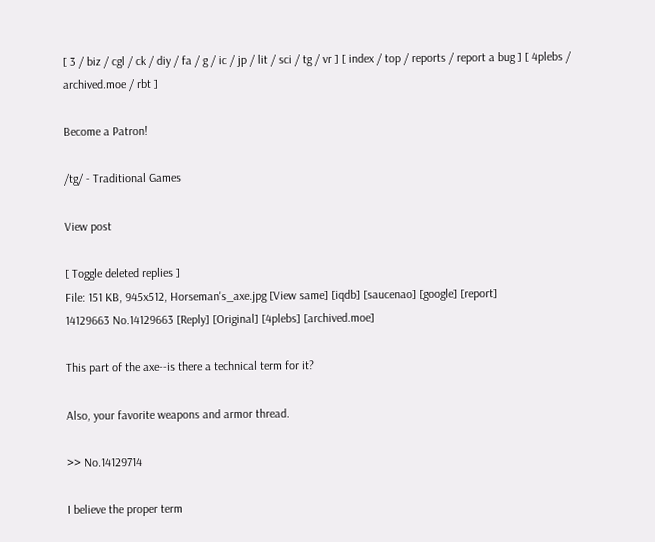[ 3 / biz / cgl / ck / diy / fa / g / ic / jp / lit / sci / tg / vr ] [ index / top / reports / report a bug ] [ 4plebs / archived.moe / rbt ]

Become a Patron!

/tg/ - Traditional Games

View post

[ Toggle deleted replies ]
File: 151 KB, 945x512, Horseman's_axe.jpg [View same] [iqdb] [saucenao] [google] [report]
14129663 No.14129663 [Reply] [Original] [4plebs] [archived.moe]

This part of the axe--is there a technical term for it?

Also, your favorite weapons and armor thread.

>> No.14129714

I believe the proper term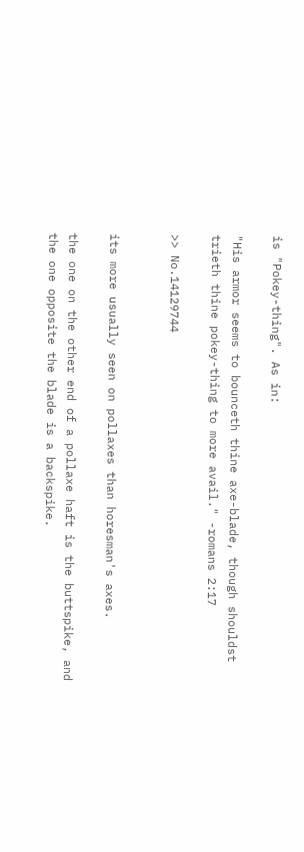is "Pokey-thing". As in:

"His armor seems to bounceth thine axe-blade, though shouldst trieth thine pokey-thing to more avail." -romans 2:17

>> No.14129744


its more usually seen on pollaxes than horesman's axes.

the one on the other end of a pollaxe haft is the buttspike, and the one opposite the blade is a backspike.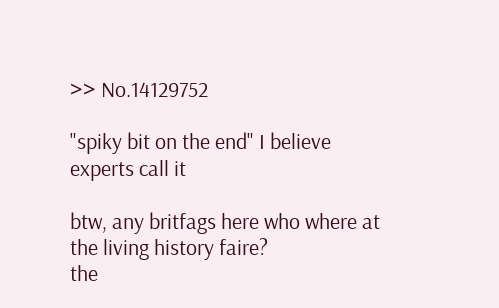>> No.14129752

"spiky bit on the end" I believe experts call it

btw, any britfags here who where at the living history faire?
the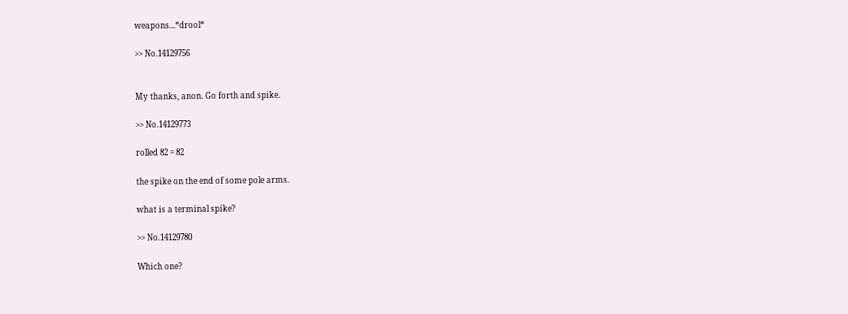weapons...*drool*

>> No.14129756


My thanks, anon. Go forth and spike.

>> No.14129773

rolled 82 = 82

the spike on the end of some pole arms.

what is a terminal spike?

>> No.14129780

Which one?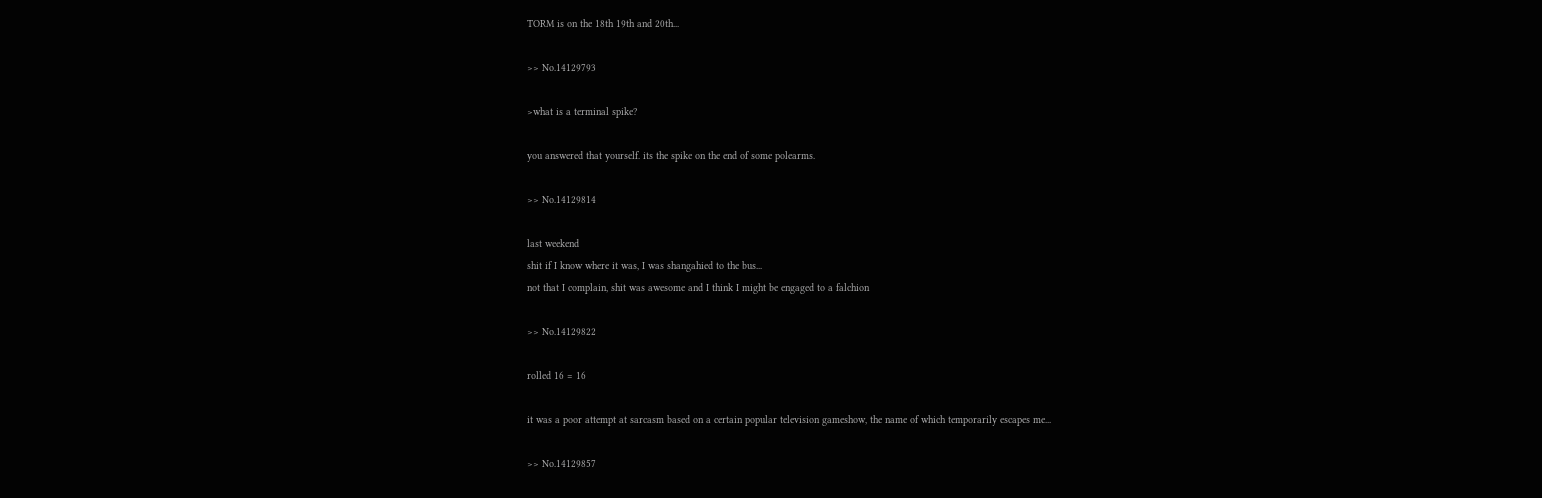TORM is on the 18th 19th and 20th...

>> No.14129793

>what is a terminal spike?

you answered that yourself. its the spike on the end of some polearms.

>> No.14129814

last weekend
shit if I know where it was, I was shangahied to the bus...
not that I complain, shit was awesome and I think I might be engaged to a falchion

>> No.14129822

rolled 16 = 16

it was a poor attempt at sarcasm based on a certain popular television gameshow, the name of which temporarily escapes me...

>> No.14129857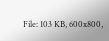File: 103 KB, 600x800,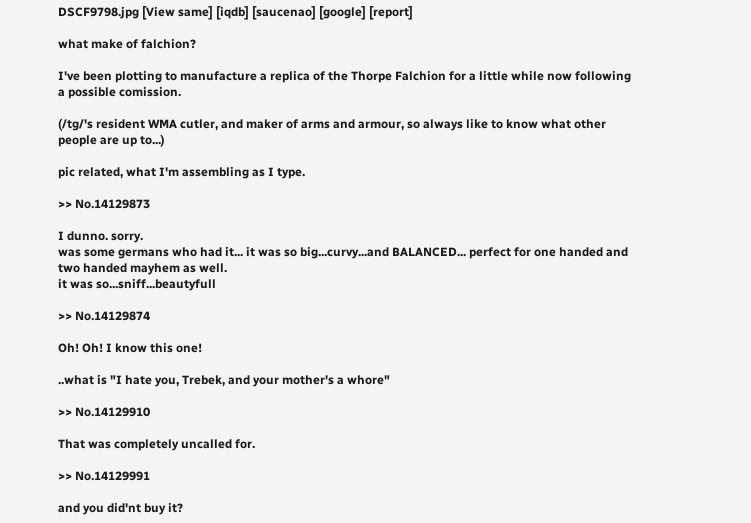DSCF9798.jpg [View same] [iqdb] [saucenao] [google] [report]

what make of falchion?

I've been plotting to manufacture a replica of the Thorpe Falchion for a little while now following a possible comission.

(/tg/'s resident WMA cutler, and maker of arms and armour, so always like to know what other people are up to...)

pic related, what I'm assembling as I type.

>> No.14129873

I dunno. sorry.
was some germans who had it... it was so big...curvy...and BALANCED... perfect for one handed and two handed mayhem as well.
it was so...sniff...beautyfull

>> No.14129874

Oh! Oh! I know this one!

..what is "I hate you, Trebek, and your mother's a whore"

>> No.14129910

That was completely uncalled for.

>> No.14129991

and you did'nt buy it?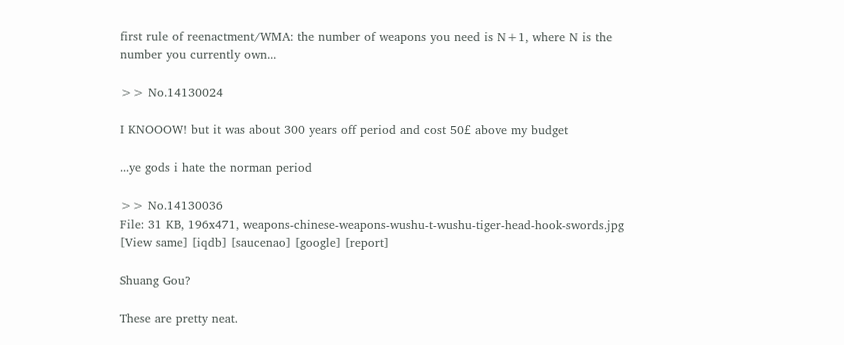first rule of reenactment/WMA: the number of weapons you need is N+1, where N is the number you currently own...

>> No.14130024

I KNOOOW! but it was about 300 years off period and cost 50£ above my budget

...ye gods i hate the norman period

>> No.14130036
File: 31 KB, 196x471, weapons-chinese-weapons-wushu-t-wushu-tiger-head-hook-swords.jpg [View same] [iqdb] [saucenao] [google] [report]

Shuang Gou?

These are pretty neat.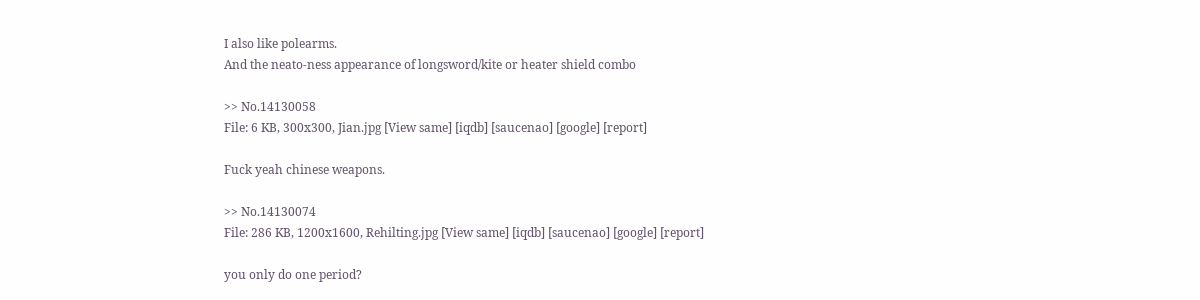I also like polearms.
And the neato-ness appearance of longsword/kite or heater shield combo

>> No.14130058
File: 6 KB, 300x300, Jian.jpg [View same] [iqdb] [saucenao] [google] [report]

Fuck yeah chinese weapons.

>> No.14130074
File: 286 KB, 1200x1600, Rehilting.jpg [View same] [iqdb] [saucenao] [google] [report]

you only do one period?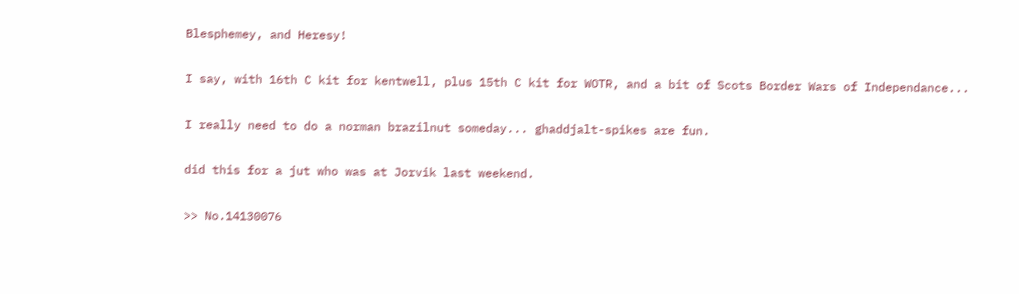Blesphemey, and Heresy!

I say, with 16th C kit for kentwell, plus 15th C kit for WOTR, and a bit of Scots Border Wars of Independance...

I really need to do a norman brazilnut someday... ghaddjalt-spikes are fun.

did this for a jut who was at Jorvik last weekend.

>> No.14130076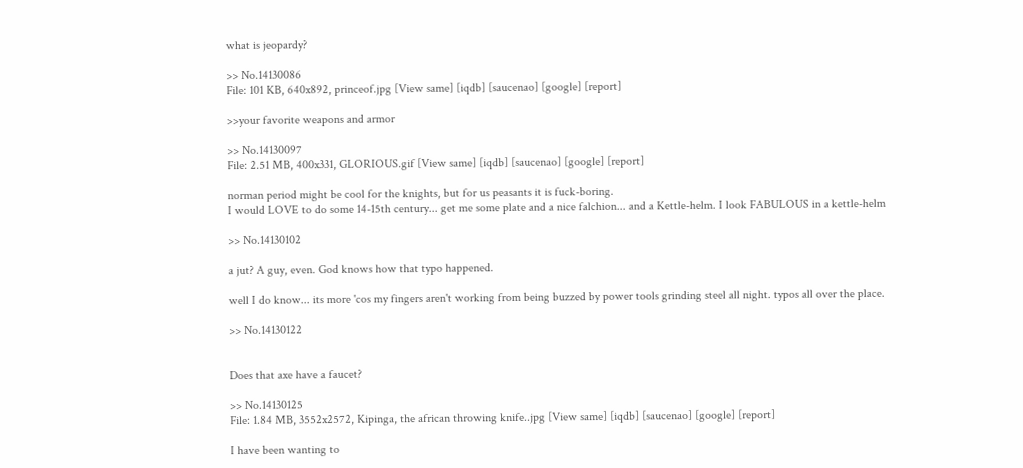what is jeopardy?

>> No.14130086
File: 101 KB, 640x892, princeof.jpg [View same] [iqdb] [saucenao] [google] [report]

>>your favorite weapons and armor

>> No.14130097
File: 2.51 MB, 400x331, GLORIOUS.gif [View same] [iqdb] [saucenao] [google] [report]

norman period might be cool for the knights, but for us peasants it is fuck-boring.
I would LOVE to do some 14-15th century... get me some plate and a nice falchion... and a Kettle-helm. I look FABULOUS in a kettle-helm

>> No.14130102

a jut? A guy, even. God knows how that typo happened.

well I do know... its more 'cos my fingers aren't working from being buzzed by power tools grinding steel all night. typos all over the place.

>> No.14130122


Does that axe have a faucet?

>> No.14130125
File: 1.84 MB, 3552x2572, Kipinga, the african throwing knife..jpg [View same] [iqdb] [saucenao] [google] [report]

I have been wanting to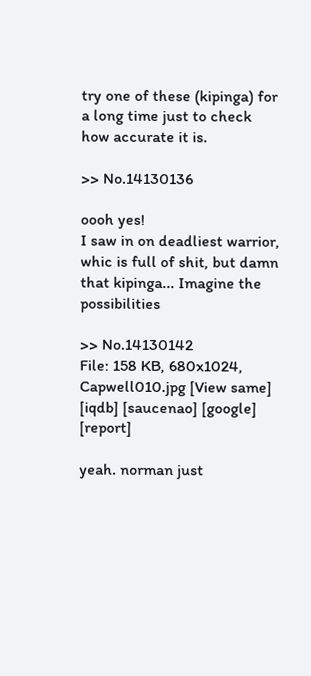try one of these (kipinga) for a long time just to check how accurate it is.

>> No.14130136

oooh yes!
I saw in on deadliest warrior, whic is full of shit, but damn that kipinga... Imagine the possibilities

>> No.14130142
File: 158 KB, 680x1024, Capwell010.jpg [View same] [iqdb] [saucenao] [google] [report]

yeah. norman just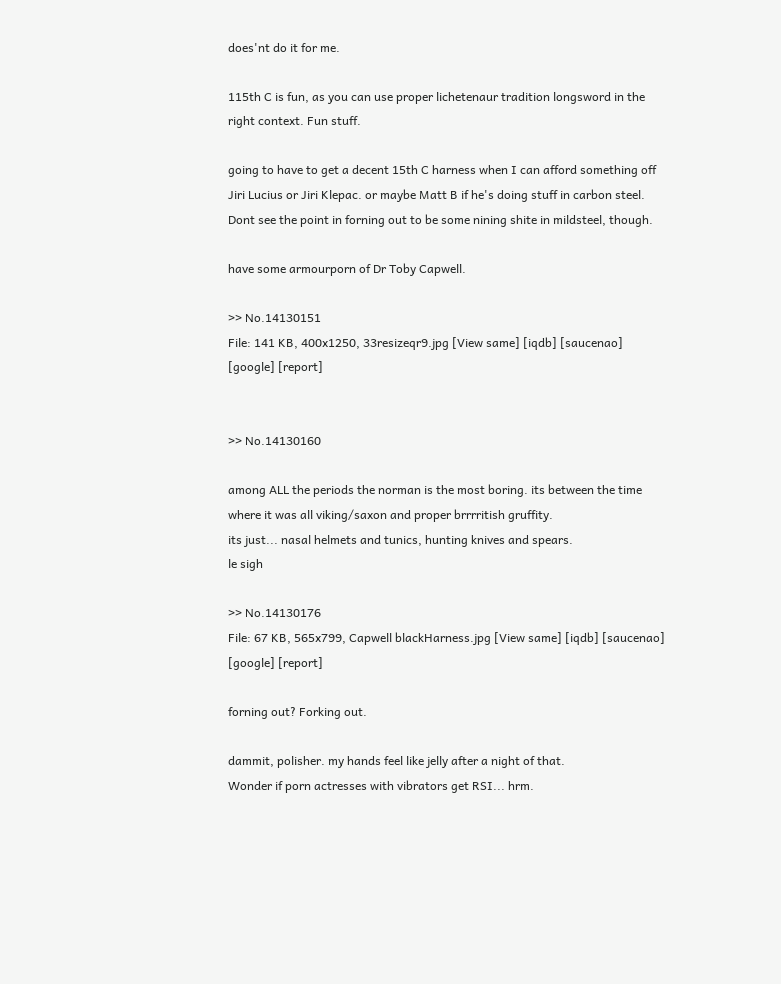does'nt do it for me.

115th C is fun, as you can use proper lichetenaur tradition longsword in the right context. Fun stuff.

going to have to get a decent 15th C harness when I can afford something off Jiri Lucius or Jiri Klepac. or maybe Matt B if he's doing stuff in carbon steel. Dont see the point in forning out to be some nining shite in mildsteel, though.

have some armourporn of Dr Toby Capwell.

>> No.14130151
File: 141 KB, 400x1250, 33resizeqr9.jpg [View same] [iqdb] [saucenao] [google] [report]


>> No.14130160

among ALL the periods the norman is the most boring. its between the time where it was all viking/saxon and proper brrrritish gruffity.
its just... nasal helmets and tunics, hunting knives and spears.
le sigh

>> No.14130176
File: 67 KB, 565x799, Capwell blackHarness.jpg [View same] [iqdb] [saucenao] [google] [report]

forning out? Forking out.

dammit, polisher. my hands feel like jelly after a night of that.
Wonder if porn actresses with vibrators get RSI... hrm.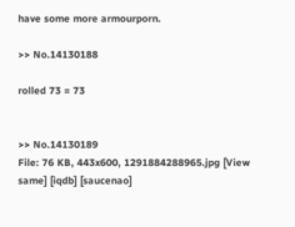have some more armourporn.

>> No.14130188

rolled 73 = 73


>> No.14130189
File: 76 KB, 443x600, 1291884288965.jpg [View same] [iqdb] [saucenao]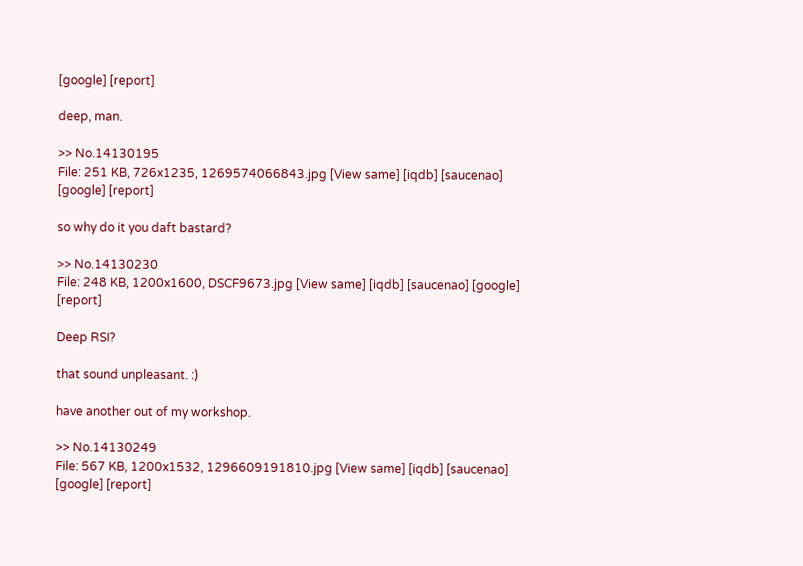[google] [report]

deep, man.

>> No.14130195
File: 251 KB, 726x1235, 1269574066843.jpg [View same] [iqdb] [saucenao] [google] [report]

so why do it you daft bastard?

>> No.14130230
File: 248 KB, 1200x1600, DSCF9673.jpg [View same] [iqdb] [saucenao] [google] [report]

Deep RSI?

that sound unpleasant. :)

have another out of my workshop.

>> No.14130249
File: 567 KB, 1200x1532, 1296609191810.jpg [View same] [iqdb] [saucenao] [google] [report]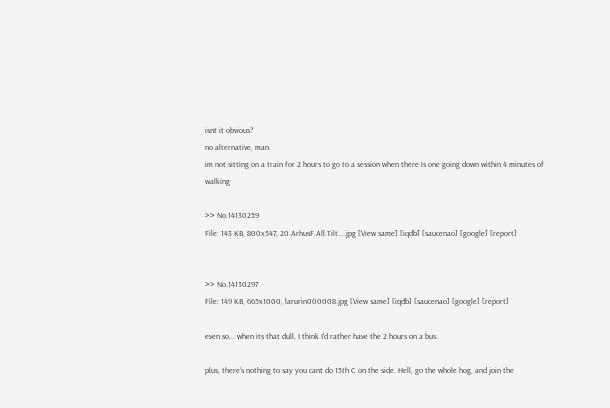isnt it obvious?
no alternative, man.
im not sitting on a train for 2 hours to go to a session when there is one going down within 4 minutes of walking

>> No.14130259
File: 143 KB, 800x547, 20.ArhusF.All.Tilt....jpg [View same] [iqdb] [saucenao] [google] [report]


>> No.14130297
File: 149 KB, 665x1000, larurin000008.jpg [View same] [iqdb] [saucenao] [google] [report]

even so... when its that dull, I think I'd rather have the 2 hours on a bus.

plus, there's nothing to say you cant do 15th C on the side. Hell, go the whole hog, and join the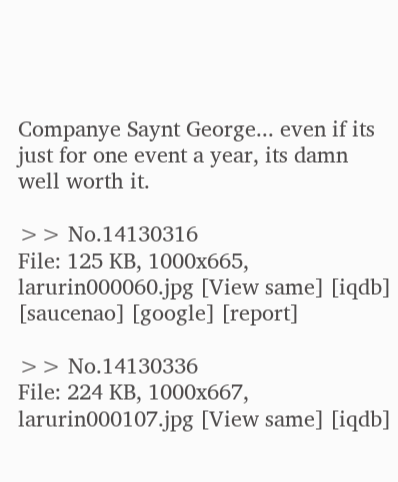Companye Saynt George... even if its just for one event a year, its damn well worth it.

>> No.14130316
File: 125 KB, 1000x665, larurin000060.jpg [View same] [iqdb] [saucenao] [google] [report]

>> No.14130336
File: 224 KB, 1000x667, larurin000107.jpg [View same] [iqdb]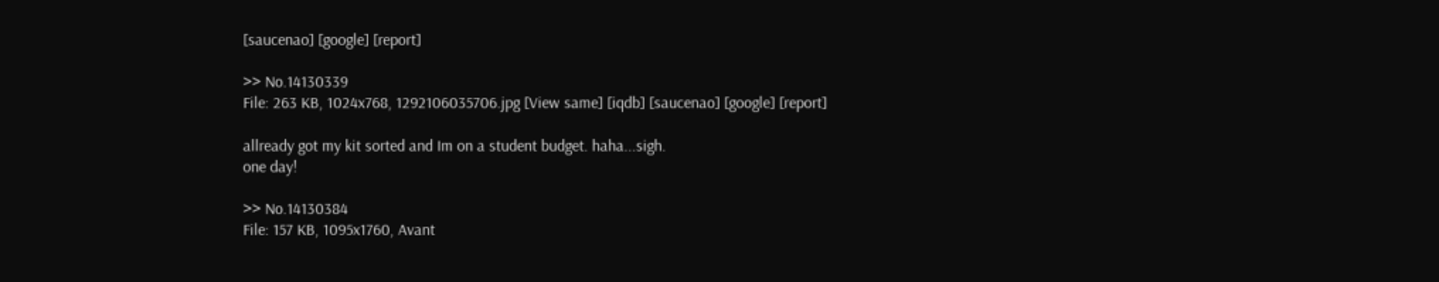[saucenao] [google] [report]

>> No.14130339
File: 263 KB, 1024x768, 1292106035706.jpg [View same] [iqdb] [saucenao] [google] [report]

allready got my kit sorted and Im on a student budget. haha...sigh.
one day!

>> No.14130384
File: 157 KB, 1095x1760, Avant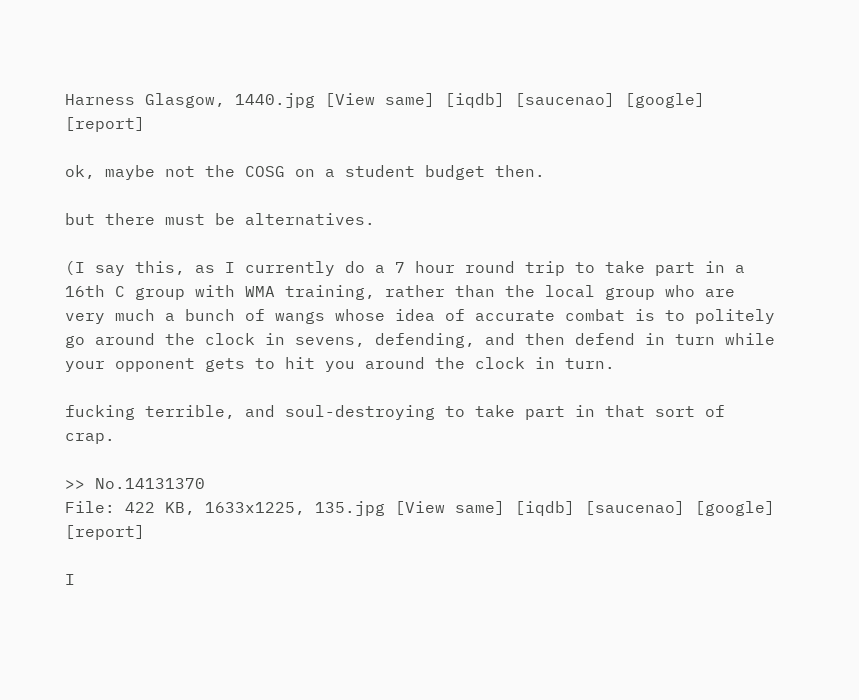Harness Glasgow, 1440.jpg [View same] [iqdb] [saucenao] [google] [report]

ok, maybe not the COSG on a student budget then.

but there must be alternatives.

(I say this, as I currently do a 7 hour round trip to take part in a 16th C group with WMA training, rather than the local group who are very much a bunch of wangs whose idea of accurate combat is to politely go around the clock in sevens, defending, and then defend in turn while your opponent gets to hit you around the clock in turn.

fucking terrible, and soul-destroying to take part in that sort of crap.

>> No.14131370
File: 422 KB, 1633x1225, 135.jpg [View same] [iqdb] [saucenao] [google] [report]

I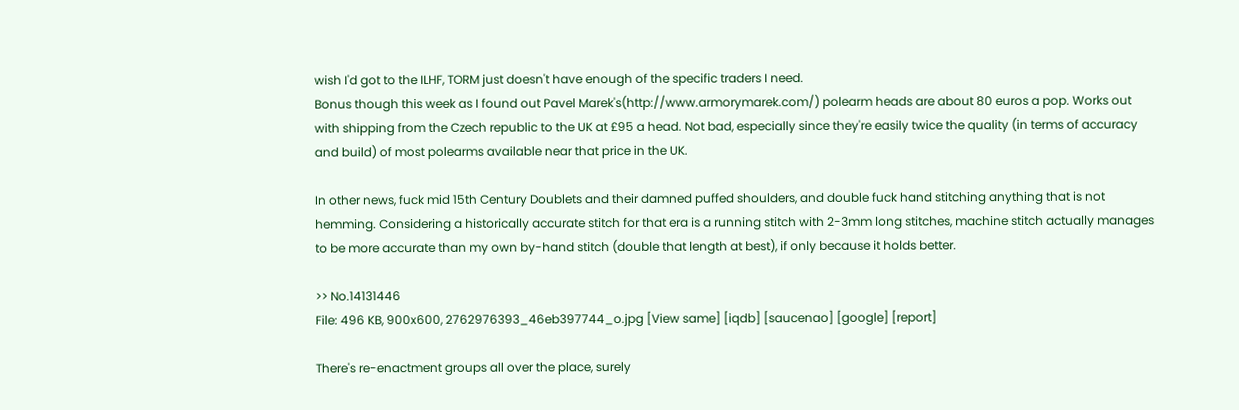wish I'd got to the ILHF, TORM just doesn't have enough of the specific traders I need.
Bonus though this week as I found out Pavel Marek's(http://www.armorymarek.com/) polearm heads are about 80 euros a pop. Works out with shipping from the Czech republic to the UK at £95 a head. Not bad, especially since they're easily twice the quality (in terms of accuracy and build) of most polearms available near that price in the UK.

In other news, fuck mid 15th Century Doublets and their damned puffed shoulders, and double fuck hand stitching anything that is not hemming. Considering a historically accurate stitch for that era is a running stitch with 2-3mm long stitches, machine stitch actually manages to be more accurate than my own by-hand stitch (double that length at best), if only because it holds better.

>> No.14131446
File: 496 KB, 900x600, 2762976393_46eb397744_o.jpg [View same] [iqdb] [saucenao] [google] [report]

There's re-enactment groups all over the place, surely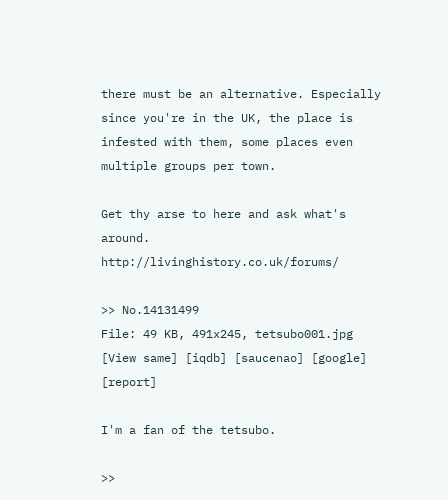there must be an alternative. Especially since you're in the UK, the place is infested with them, some places even multiple groups per town.

Get thy arse to here and ask what's around. http://livinghistory.co.uk/forums/

>> No.14131499
File: 49 KB, 491x245, tetsubo001.jpg [View same] [iqdb] [saucenao] [google] [report]

I'm a fan of the tetsubo.

>>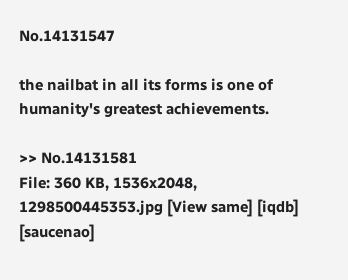No.14131547

the nailbat in all its forms is one of humanity's greatest achievements.

>> No.14131581
File: 360 KB, 1536x2048, 1298500445353.jpg [View same] [iqdb] [saucenao]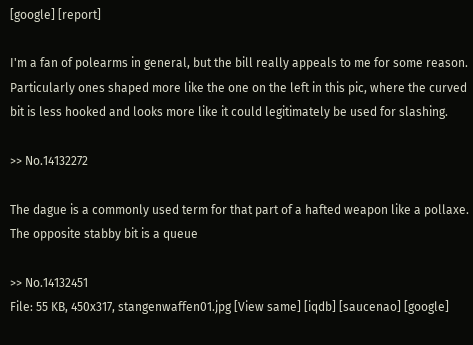[google] [report]

I'm a fan of polearms in general, but the bill really appeals to me for some reason. Particularly ones shaped more like the one on the left in this pic, where the curved bit is less hooked and looks more like it could legitimately be used for slashing.

>> No.14132272

The dague is a commonly used term for that part of a hafted weapon like a pollaxe.
The opposite stabby bit is a queue

>> No.14132451
File: 55 KB, 450x317, stangenwaffen01.jpg [View same] [iqdb] [saucenao] [google]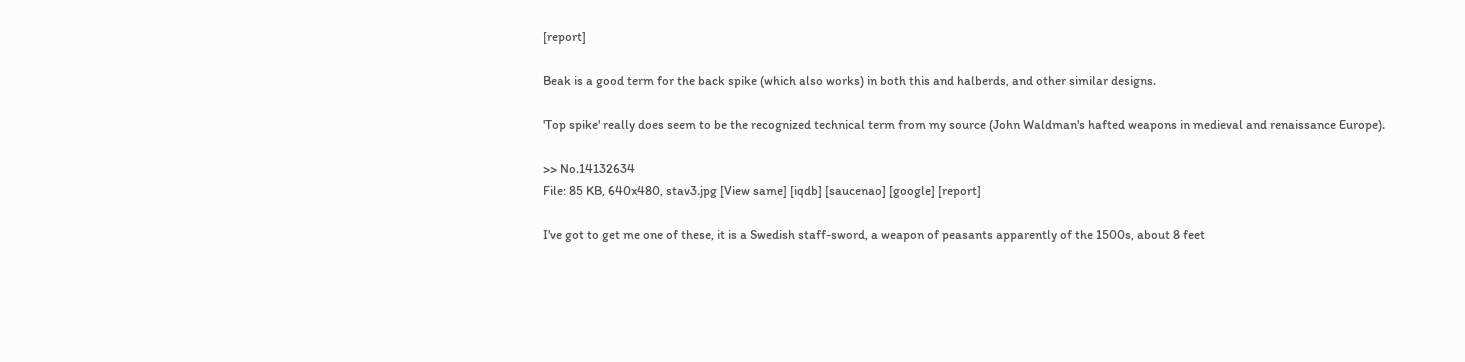[report]

Beak is a good term for the back spike (which also works) in both this and halberds, and other similar designs.

'Top spike' really does seem to be the recognized technical term from my source (John Waldman's hafted weapons in medieval and renaissance Europe).

>> No.14132634
File: 85 KB, 640x480, stav3.jpg [View same] [iqdb] [saucenao] [google] [report]

I've got to get me one of these, it is a Swedish staff-sword, a weapon of peasants apparently of the 1500s, about 8 feet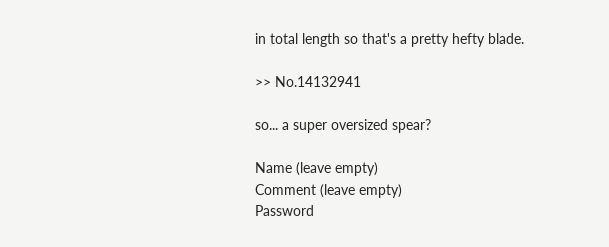in total length so that's a pretty hefty blade.

>> No.14132941

so... a super oversized spear?

Name (leave empty)
Comment (leave empty)
Password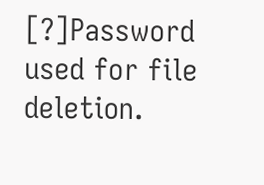[?]Password used for file deletion.